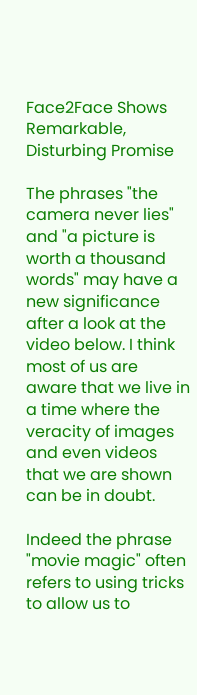Face2Face Shows Remarkable, Disturbing Promise

The phrases "the camera never lies" and "a picture is worth a thousand words" may have a new significance after a look at the video below. I think most of us are aware that we live in a time where the veracity of images and even videos that we are shown can be in doubt.

Indeed the phrase "movie magic" often refers to using tricks to allow us to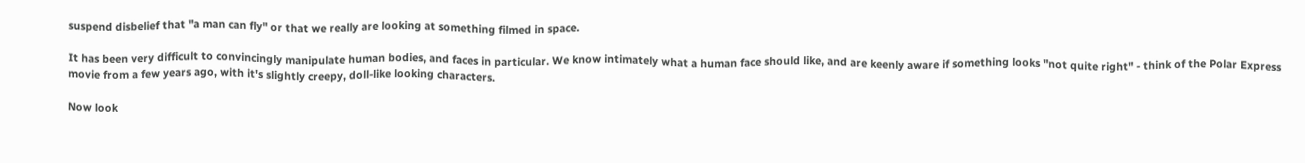suspend disbelief that "a man can fly" or that we really are looking at something filmed in space.

It has been very difficult to convincingly manipulate human bodies, and faces in particular. We know intimately what a human face should like, and are keenly aware if something looks "not quite right" - think of the Polar Express movie from a few years ago, with it's slightly creepy, doll-like looking characters.

Now look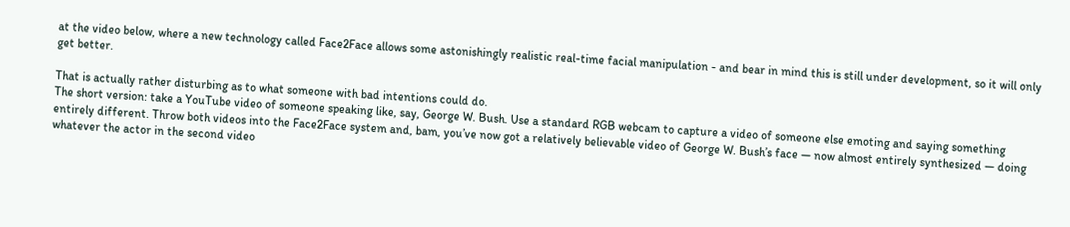at the video below, where a new technology called Face2Face allows some astonishingly realistic real-time facial manipulation - and bear in mind this is still under development, so it will only get better.

That is actually rather disturbing as to what someone with bad intentions could do.
The short version: take a YouTube video of someone speaking like, say, George W. Bush. Use a standard RGB webcam to capture a video of someone else emoting and saying something entirely different. Throw both videos into the Face2Face system and, bam, you’ve now got a relatively believable video of George W. Bush’s face — now almost entirely synthesized — doing whatever the actor in the second video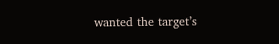wanted the target’s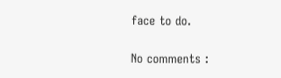face to do.

No comments :